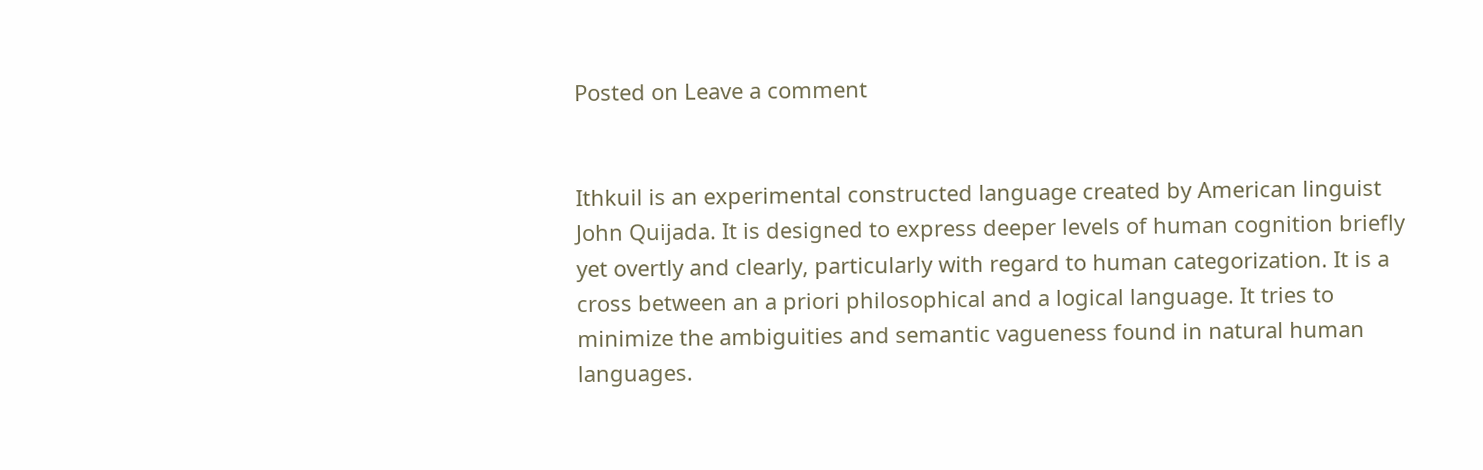Posted on Leave a comment


Ithkuil is an experimental constructed language created by American linguist John Quijada. It is designed to express deeper levels of human cognition briefly yet overtly and clearly, particularly with regard to human categorization. It is a cross between an a priori philosophical and a logical language. It tries to minimize the ambiguities and semantic vagueness found in natural human languages.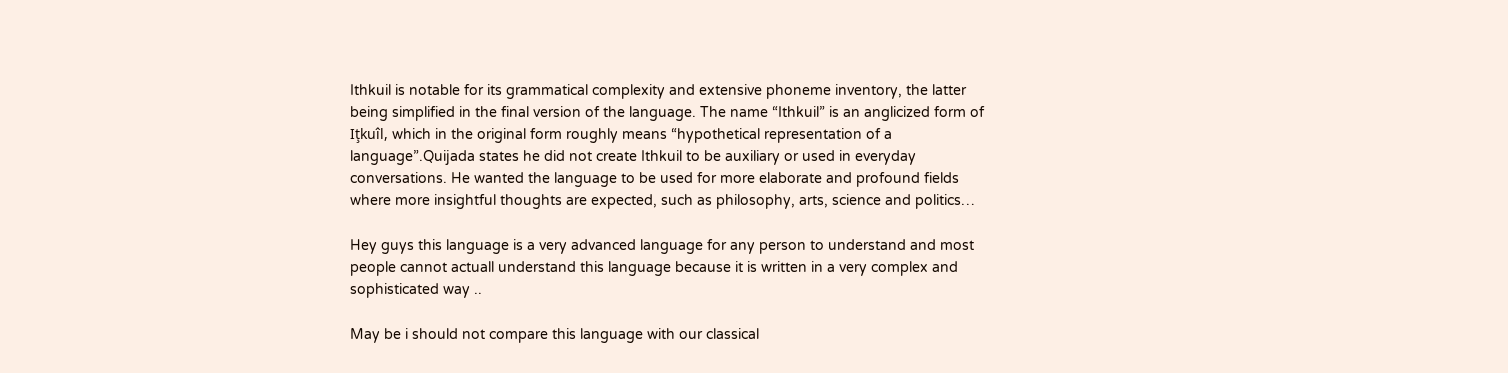Ithkuil is notable for its grammatical complexity and extensive phoneme inventory, the latter being simplified in the final version of the language. The name “Ithkuil” is an anglicized form of Iţkuîl, which in the original form roughly means “hypothetical representation of a language”.Quijada states he did not create Ithkuil to be auxiliary or used in everyday conversations. He wanted the language to be used for more elaborate and profound fields where more insightful thoughts are expected, such as philosophy, arts, science and politics…

Hey guys this language is a very advanced language for any person to understand and most people cannot actuall understand this language because it is written in a very complex and sophisticated way ..

May be i should not compare this language with our classical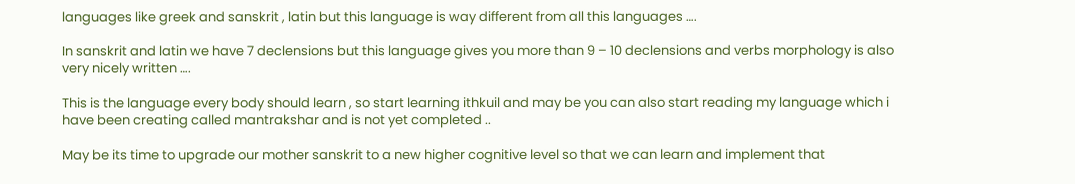languages like greek and sanskrit , latin but this language is way different from all this languages ….

In sanskrit and latin we have 7 declensions but this language gives you more than 9 – 10 declensions and verbs morphology is also very nicely written ….

This is the language every body should learn , so start learning ithkuil and may be you can also start reading my language which i have been creating called mantrakshar and is not yet completed ..

May be its time to upgrade our mother sanskrit to a new higher cognitive level so that we can learn and implement that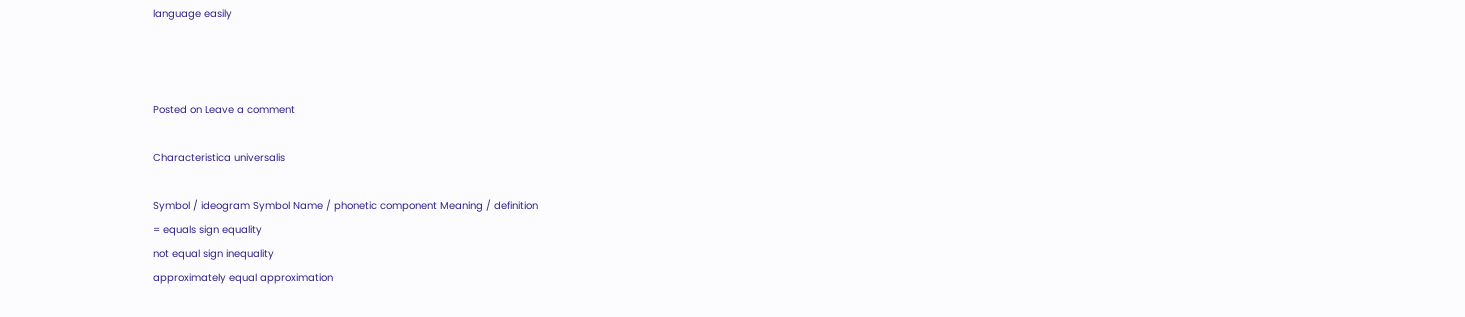language easily



Posted on Leave a comment

Characteristica universalis

Symbol / ideogram Symbol Name / phonetic component Meaning / definition
= equals sign equality
not equal sign inequality
approximately equal approximation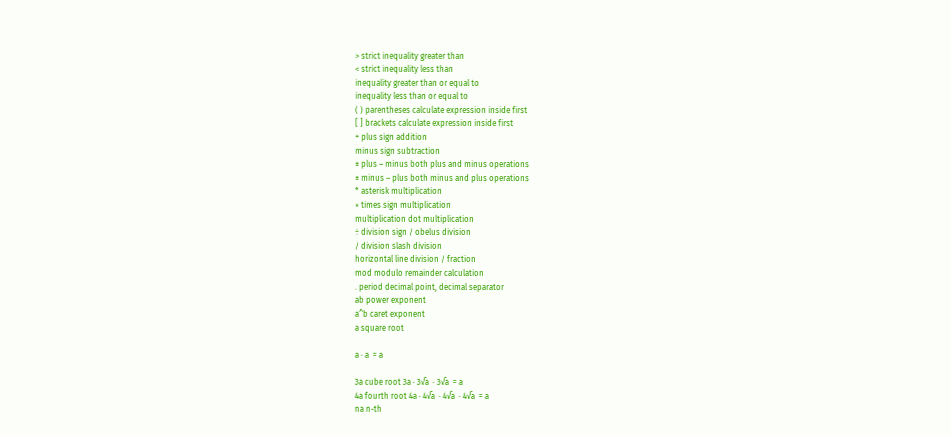> strict inequality greater than
< strict inequality less than
inequality greater than or equal to
inequality less than or equal to
( ) parentheses calculate expression inside first
[ ] brackets calculate expression inside first
+ plus sign addition
minus sign subtraction
± plus – minus both plus and minus operations
± minus – plus both minus and plus operations
* asterisk multiplication
× times sign multiplication
multiplication dot multiplication
÷ division sign / obelus division
/ division slash division
horizontal line division / fraction
mod modulo remainder calculation
. period decimal point, decimal separator
ab power exponent
a^b caret exponent
a square root

a ⋅ a  = a

3a cube root 3a ⋅ 3√a  ⋅ 3√a  = a
4a fourth root 4a ⋅ 4√a  ⋅ 4√a  ⋅ 4√a  = a
na n-th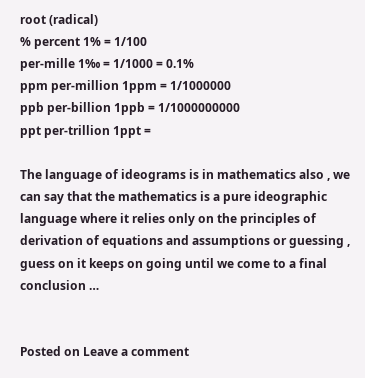root (radical)
% percent 1% = 1/100
per-mille 1‰ = 1/1000 = 0.1%
ppm per-million 1ppm = 1/1000000
ppb per-billion 1ppb = 1/1000000000
ppt per-trillion 1ppt =

The language of ideograms is in mathematics also , we can say that the mathematics is a pure ideographic language where it relies only on the principles of derivation of equations and assumptions or guessing , guess on it keeps on going until we come to a final conclusion …


Posted on Leave a comment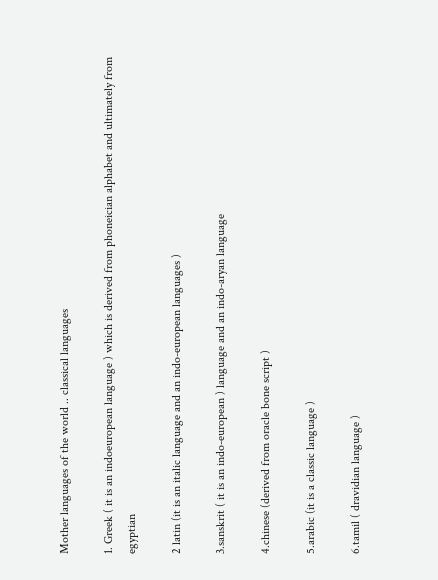Mother languages of the world .. classical languages

1. Greek ( it is an indoeuropean language ) which is derived from phoneician alphabet and ultimately from egyptian

2 latin (it is an italic language and an indo-european languages )

3.sanskrit ( it is an indo-european ) language and an indo-aryan language

4.chinese (derived from oracle bone script )

5.arabic (it is a classic language )

6.tamil ( dravidian language )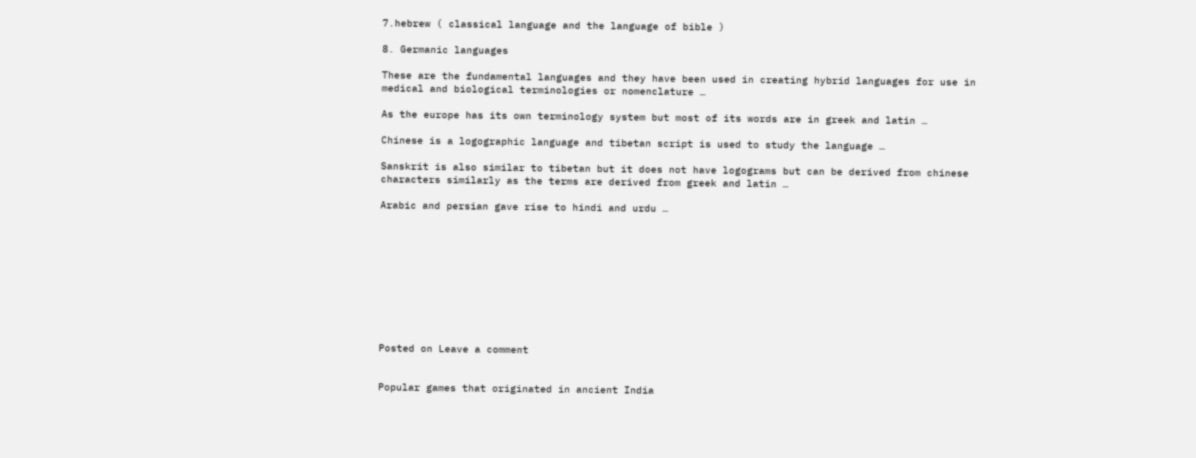7.hebrew ( classical language and the language of bible )

8. Germanic languages

These are the fundamental languages and they have been used in creating hybrid languages for use in medical and biological terminologies or nomenclature …

As the europe has its own terminology system but most of its words are in greek and latin …

Chinese is a logographic language and tibetan script is used to study the language …

Sanskrit is also similar to tibetan but it does not have logograms but can be derived from chinese characters similarly as the terms are derived from greek and latin …

Arabic and persian gave rise to hindi and urdu …










Posted on Leave a comment


Popular games that originated in ancient India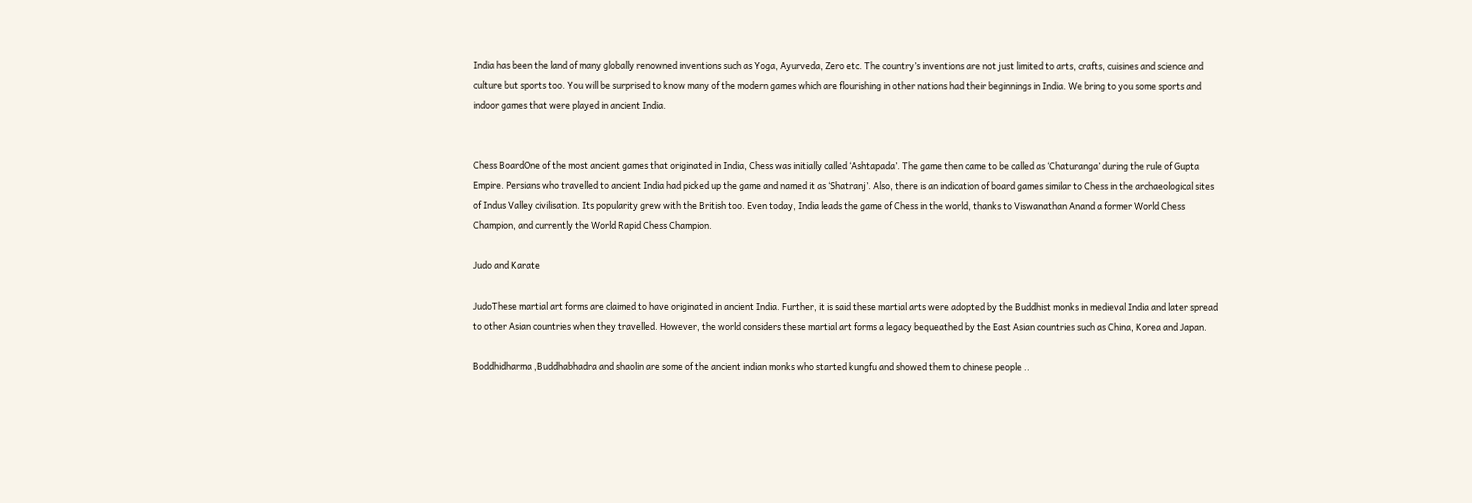India has been the land of many globally renowned inventions such as Yoga, Ayurveda, Zero etc. The country’s inventions are not just limited to arts, crafts, cuisines and science and culture but sports too. You will be surprised to know many of the modern games which are flourishing in other nations had their beginnings in India. We bring to you some sports and indoor games that were played in ancient India.


Chess BoardOne of the most ancient games that originated in India, Chess was initially called ‘Ashtapada’. The game then came to be called as ‘Chaturanga’ during the rule of Gupta Empire. Persians who travelled to ancient India had picked up the game and named it as ‘Shatranj’. Also, there is an indication of board games similar to Chess in the archaeological sites of Indus Valley civilisation. Its popularity grew with the British too. Even today, India leads the game of Chess in the world, thanks to Viswanathan Anand a former World Chess Champion, and currently the World Rapid Chess Champion.

Judo and Karate

JudoThese martial art forms are claimed to have originated in ancient India. Further, it is said these martial arts were adopted by the Buddhist monks in medieval India and later spread to other Asian countries when they travelled. However, the world considers these martial art forms a legacy bequeathed by the East Asian countries such as China, Korea and Japan.

Boddhidharma ,Buddhabhadra and shaolin are some of the ancient indian monks who started kungfu and showed them to chinese people ..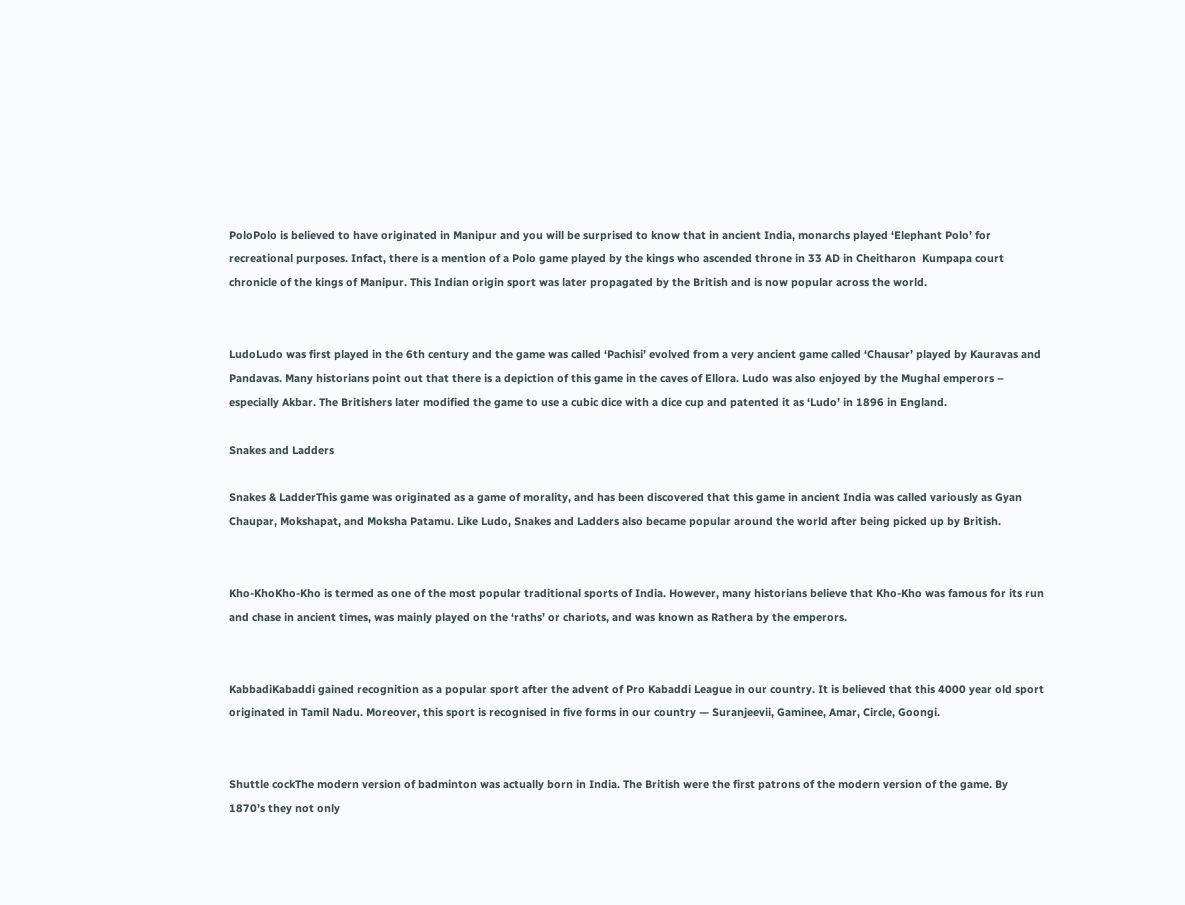PoloPolo is believed to have originated in Manipur and you will be surprised to know that in ancient India, monarchs played ‘Elephant Polo’ for recreational purposes. Infact, there is a mention of a Polo game played by the kings who ascended throne in 33 AD in Cheitharon  Kumpapa court chronicle of the kings of Manipur. This Indian origin sport was later propagated by the British and is now popular across the world.


LudoLudo was first played in the 6th century and the game was called ‘Pachisi’ evolved from a very ancient game called ‘Chausar’ played by Kauravas and Pandavas. Many historians point out that there is a depiction of this game in the caves of Ellora. Ludo was also enjoyed by the Mughal emperors – especially Akbar. The Britishers later modified the game to use a cubic dice with a dice cup and patented it as ‘Ludo’ in 1896 in England.

Snakes and Ladders

Snakes & LadderThis game was originated as a game of morality, and has been discovered that this game in ancient India was called variously as Gyan Chaupar, Mokshapat, and Moksha Patamu. Like Ludo, Snakes and Ladders also became popular around the world after being picked up by British.


Kho-KhoKho-Kho is termed as one of the most popular traditional sports of India. However, many historians believe that Kho-Kho was famous for its run and chase in ancient times, was mainly played on the ‘raths’ or chariots, and was known as Rathera by the emperors.


KabbadiKabaddi gained recognition as a popular sport after the advent of Pro Kabaddi League in our country. It is believed that this 4000 year old sport originated in Tamil Nadu. Moreover, this sport is recognised in five forms in our country — Suranjeevii, Gaminee, Amar, Circle, Goongi.


Shuttle cockThe modern version of badminton was actually born in India. The British were the first patrons of the modern version of the game. By 1870’s they not only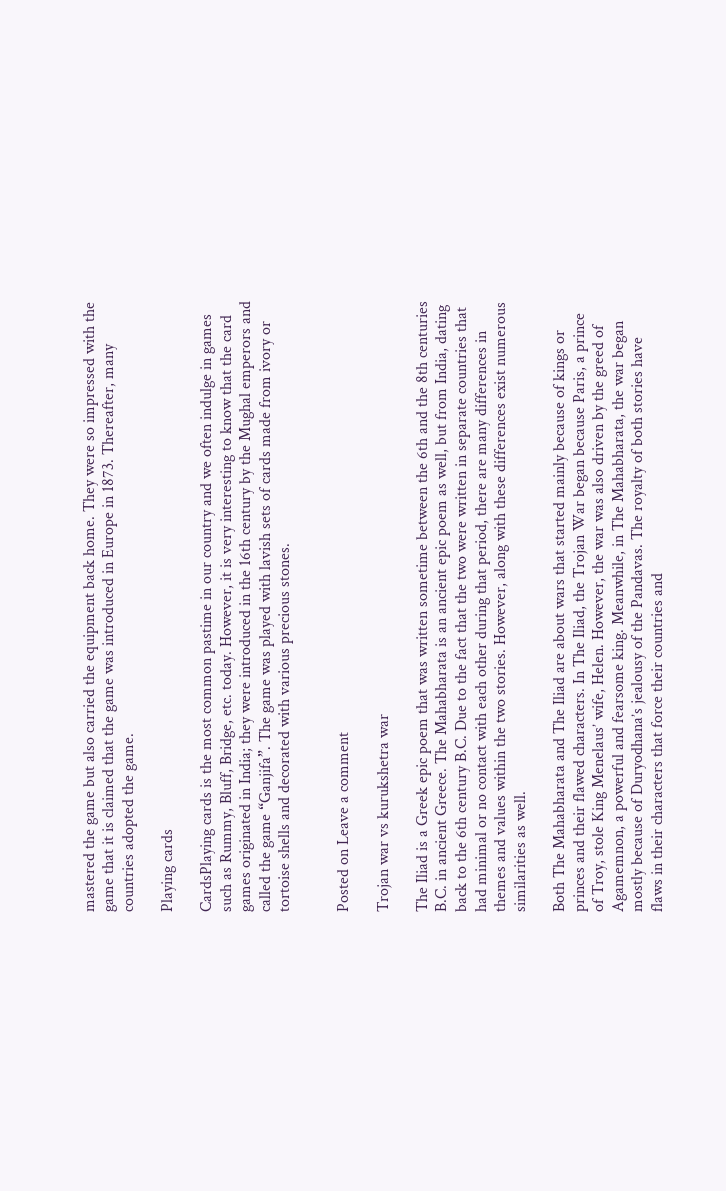mastered the game but also carried the equipment back home. They were so impressed with the game that it is claimed that the game was introduced in Europe in 1873. Thereafter, many countries adopted the game.

Playing cards

CardsPlaying cards is the most common pastime in our country and we often indulge in games such as Rummy, Bluff, Bridge, etc. today. However, it is very interesting to know that the card games originated in India; they were introduced in the 16th century by the Mughal emperors and called the game “Ganjifa”. The game was played with lavish sets of cards made from ivory or tortoise shells and decorated with various precious stones.


Posted on Leave a comment

Trojan war vs kurukshetra war

The Iliad is a Greek epic poem that was written sometime between the 6th and the 8th centuries B.C. in ancient Greece. The Mahabharata is an ancient epic poem as well, but from India, dating back to the 6th century B.C. Due to the fact that the two were written in separate countries that had minimal or no contact with each other during that period, there are many differences in themes and values within the two stories. However, along with these differences exist numerous similarities as well.

Both The Mahabharata and The Iliad are about wars that started mainly because of kings or princes and their flawed characters. In The Iliad, the Trojan War began because Paris, a prince of Troy, stole King Menelaus’ wife, Helen. However, the war was also driven by the greed of Agamemnon, a powerful and fearsome king. Meanwhile, in The Mahabharata, the war began mostly because of Duryodhana’s jealousy of the Pandavas. The royalty of both stories have flaws in their characters that force their countries and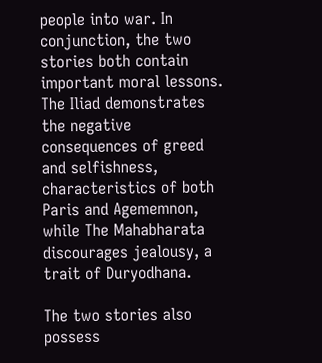people into war. In conjunction, the two stories both contain important moral lessons. The Iliad demonstrates the negative consequences of greed and selfishness, characteristics of both Paris and Agememnon, while The Mahabharata discourages jealousy, a trait of Duryodhana.

The two stories also possess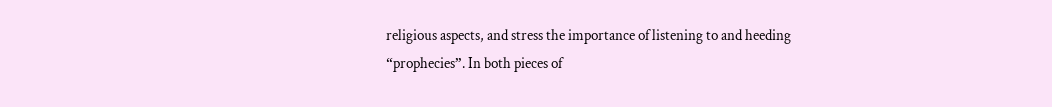religious aspects, and stress the importance of listening to and heeding “prophecies”. In both pieces of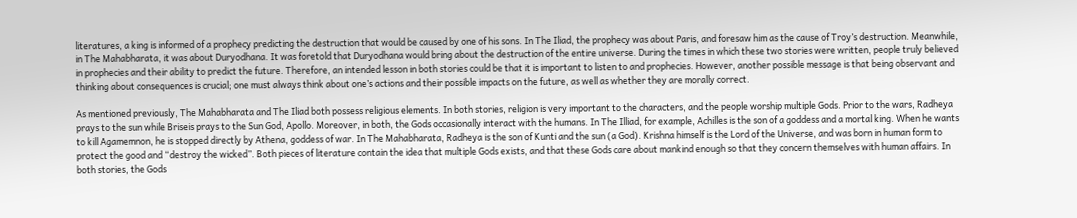literatures, a king is informed of a prophecy predicting the destruction that would be caused by one of his sons. In The Iliad, the prophecy was about Paris, and foresaw him as the cause of Troy’s destruction. Meanwhile, in The Mahabharata, it was about Duryodhana. It was foretold that Duryodhana would bring about the destruction of the entire universe. During the times in which these two stories were written, people truly believed in prophecies and their ability to predict the future. Therefore, an intended lesson in both stories could be that it is important to listen to and prophecies. However, another possible message is that being observant and thinking about consequences is crucial; one must always think about one’s actions and their possible impacts on the future, as well as whether they are morally correct.

As mentioned previously, The Mahabharata and The Iliad both possess religious elements. In both stories, religion is very important to the characters, and the people worship multiple Gods. Prior to the wars, Radheya prays to the sun while Briseis prays to the Sun God, Apollo. Moreover, in both, the Gods occasionally interact with the humans. In The Illiad, for example, Achilles is the son of a goddess and a mortal king. When he wants to kill Agamemnon, he is stopped directly by Athena, goddess of war. In The Mahabharata, Radheya is the son of Kunti and the sun (a God). Krishna himself is the Lord of the Universe, and was born in human form to protect the good and “destroy the wicked”. Both pieces of literature contain the idea that multiple Gods exists, and that these Gods care about mankind enough so that they concern themselves with human affairs. In both stories, the Gods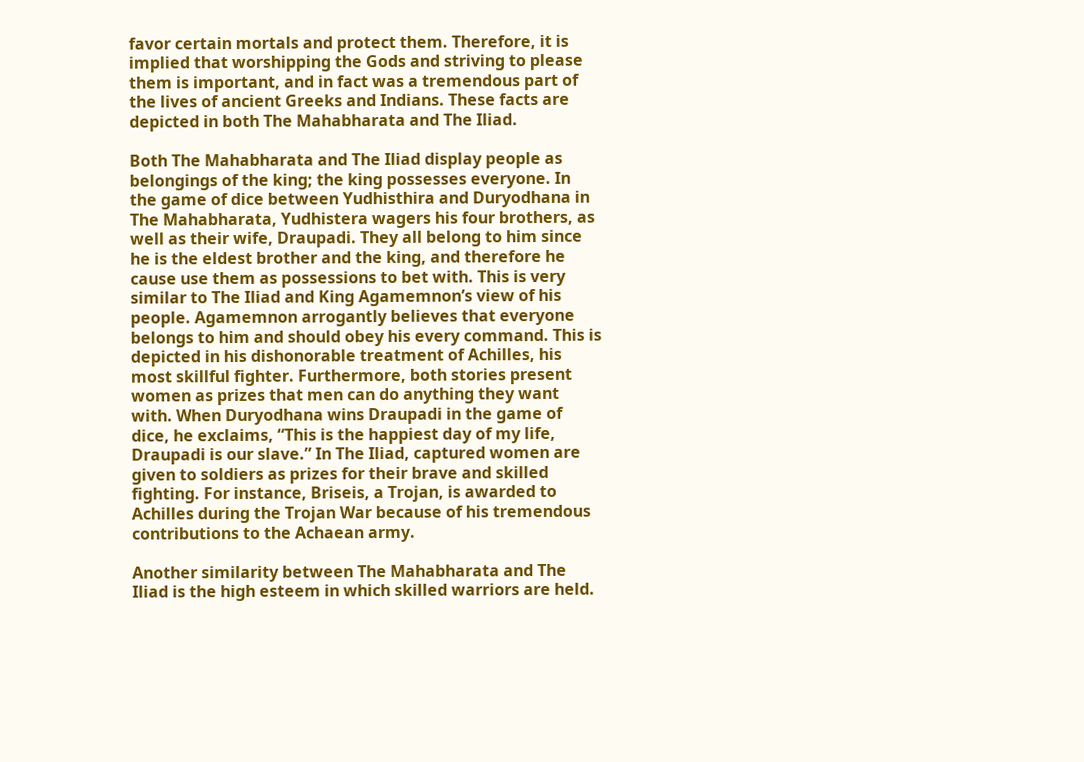favor certain mortals and protect them. Therefore, it is implied that worshipping the Gods and striving to please them is important, and in fact was a tremendous part of the lives of ancient Greeks and Indians. These facts are depicted in both The Mahabharata and The Iliad.

Both The Mahabharata and The Iliad display people as belongings of the king; the king possesses everyone. In the game of dice between Yudhisthira and Duryodhana in The Mahabharata, Yudhistera wagers his four brothers, as well as their wife, Draupadi. They all belong to him since he is the eldest brother and the king, and therefore he cause use them as possessions to bet with. This is very similar to The Iliad and King Agamemnon’s view of his people. Agamemnon arrogantly believes that everyone belongs to him and should obey his every command. This is depicted in his dishonorable treatment of Achilles, his most skillful fighter. Furthermore, both stories present women as prizes that men can do anything they want with. When Duryodhana wins Draupadi in the game of dice, he exclaims, “This is the happiest day of my life, Draupadi is our slave.” In The Iliad, captured women are given to soldiers as prizes for their brave and skilled fighting. For instance, Briseis, a Trojan, is awarded to Achilles during the Trojan War because of his tremendous contributions to the Achaean army.

Another similarity between The Mahabharata and The Iliad is the high esteem in which skilled warriors are held.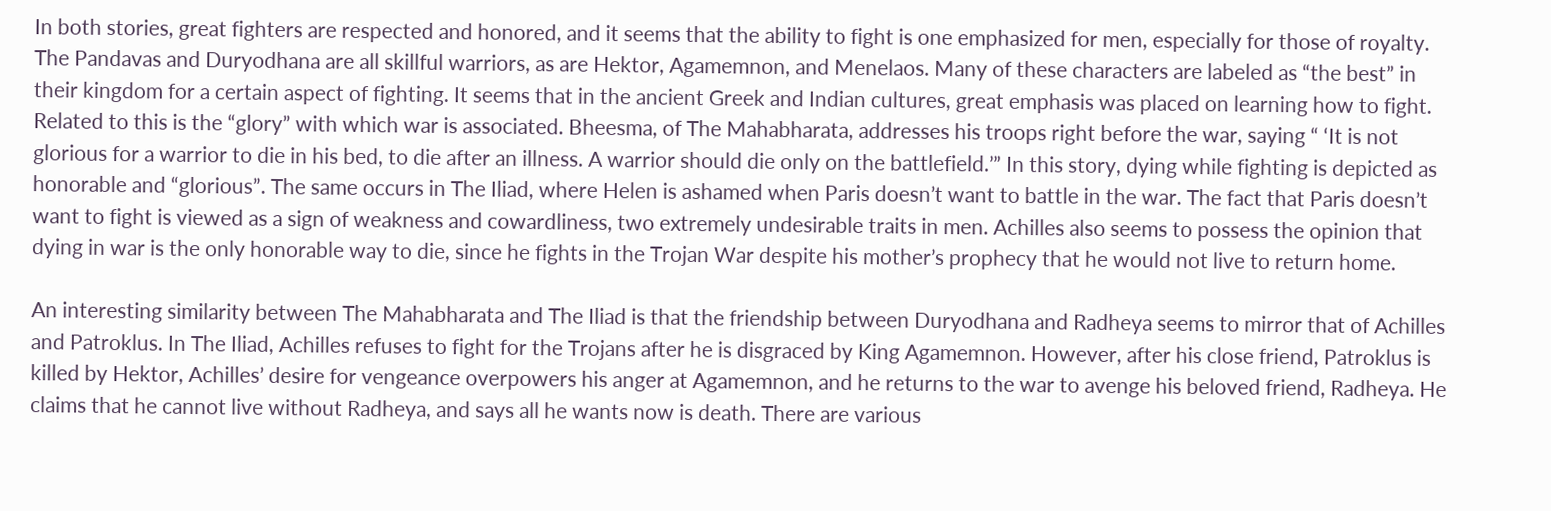In both stories, great fighters are respected and honored, and it seems that the ability to fight is one emphasized for men, especially for those of royalty. The Pandavas and Duryodhana are all skillful warriors, as are Hektor, Agamemnon, and Menelaos. Many of these characters are labeled as “the best” in their kingdom for a certain aspect of fighting. It seems that in the ancient Greek and Indian cultures, great emphasis was placed on learning how to fight. Related to this is the “glory” with which war is associated. Bheesma, of The Mahabharata, addresses his troops right before the war, saying “ ‘It is not glorious for a warrior to die in his bed, to die after an illness. A warrior should die only on the battlefield.’” In this story, dying while fighting is depicted as honorable and “glorious”. The same occurs in The Iliad, where Helen is ashamed when Paris doesn’t want to battle in the war. The fact that Paris doesn’t want to fight is viewed as a sign of weakness and cowardliness, two extremely undesirable traits in men. Achilles also seems to possess the opinion that dying in war is the only honorable way to die, since he fights in the Trojan War despite his mother’s prophecy that he would not live to return home.

An interesting similarity between The Mahabharata and The Iliad is that the friendship between Duryodhana and Radheya seems to mirror that of Achilles and Patroklus. In The Iliad, Achilles refuses to fight for the Trojans after he is disgraced by King Agamemnon. However, after his close friend, Patroklus is killed by Hektor, Achilles’ desire for vengeance overpowers his anger at Agamemnon, and he returns to the war to avenge his beloved friend, Radheya. He claims that he cannot live without Radheya, and says all he wants now is death. There are various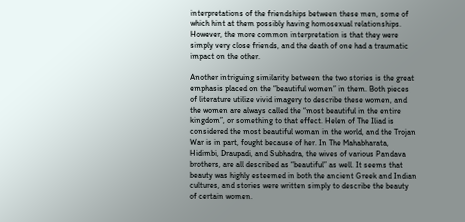interpretations of the friendships between these men, some of which hint at them possibly having homosexual relationships. However, the more common interpretation is that they were simply very close friends, and the death of one had a traumatic impact on the other.

Another intriguing similarity between the two stories is the great emphasis placed on the “beautiful women” in them. Both pieces of literature utilize vivid imagery to describe these women, and the women are always called the “most beautiful in the entire kingdom”, or something to that effect. Helen of The Iliad is considered the most beautiful woman in the world, and the Trojan War is in part, fought because of her. In The Mahabharata, Hidimbi, Draupadi, and Subhadra, the wives of various Pandava brothers, are all described as “beautiful” as well. It seems that beauty was highly esteemed in both the ancient Greek and Indian cultures, and stories were written simply to describe the beauty of certain women.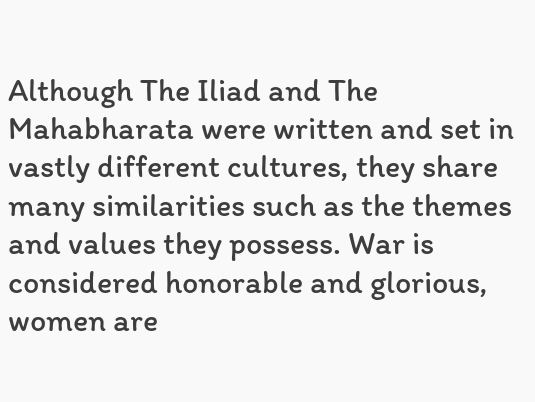Although The Iliad and The Mahabharata were written and set in vastly different cultures, they share many similarities such as the themes and values they possess. War is considered honorable and glorious, women are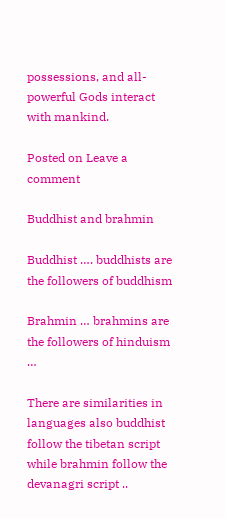possessions, and all-powerful Gods interact with mankind.

Posted on Leave a comment

Buddhist and brahmin

Buddhist …. buddhists are the followers of buddhism

Brahmin … brahmins are the followers of hinduism …

There are similarities in languages also buddhist follow the tibetan script while brahmin follow the devanagri script ..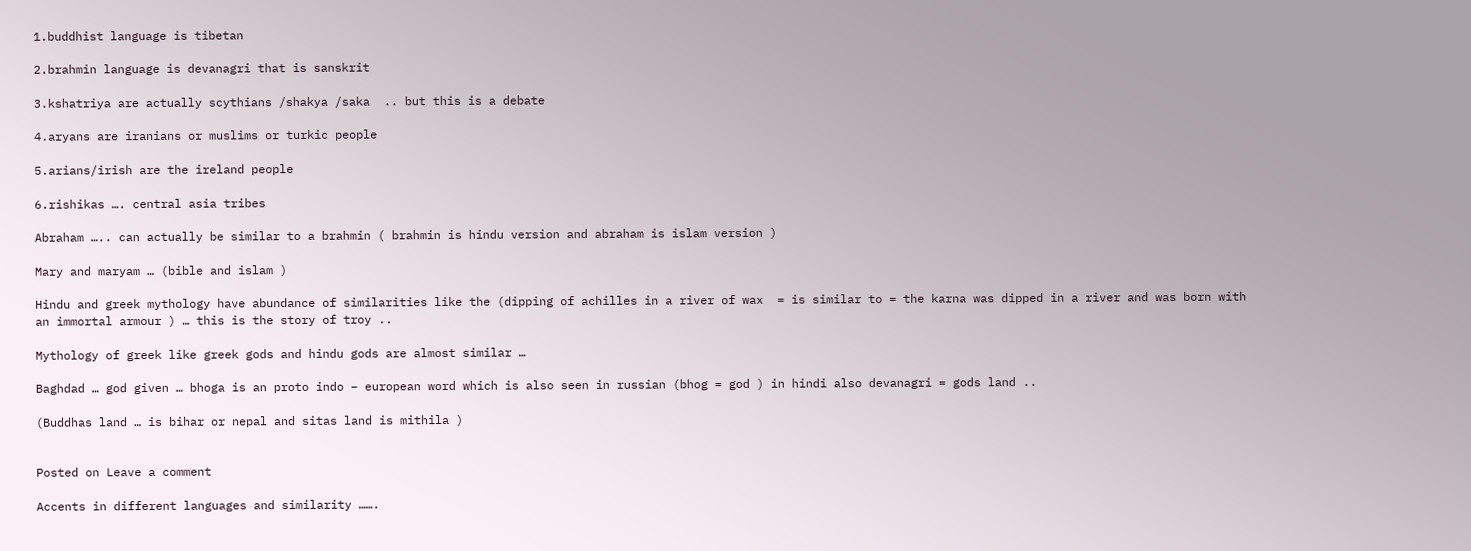1.buddhist language is tibetan

2.brahmin language is devanagri that is sanskrit

3.kshatriya are actually scythians /shakya /saka  .. but this is a debate

4.aryans are iranians or muslims or turkic people

5.arians/irish are the ireland people

6.rishikas …. central asia tribes

Abraham ….. can actually be similar to a brahmin ( brahmin is hindu version and abraham is islam version )

Mary and maryam … (bible and islam )

Hindu and greek mythology have abundance of similarities like the (dipping of achilles in a river of wax  = is similar to = the karna was dipped in a river and was born with an immortal armour ) … this is the story of troy ..

Mythology of greek like greek gods and hindu gods are almost similar …

Baghdad … god given … bhoga is an proto indo – european word which is also seen in russian (bhog = god ) in hindi also devanagri = gods land ..

(Buddhas land … is bihar or nepal and sitas land is mithila )


Posted on Leave a comment

Accents in different languages and similarity …….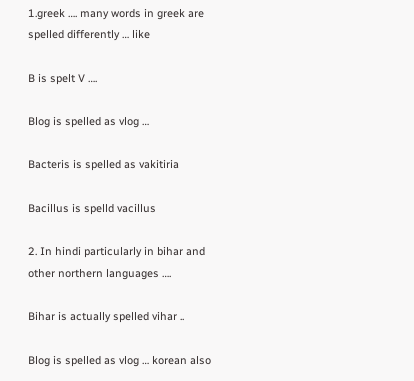1.greek …. many words in greek are spelled differently … like

B is spelt V ….

Blog is spelled as vlog …

Bacteris is spelled as vakitiria

Bacillus is spelld vacillus

2. In hindi particularly in bihar and other northern languages ….

Bihar is actually spelled vihar ..

Blog is spelled as vlog … korean also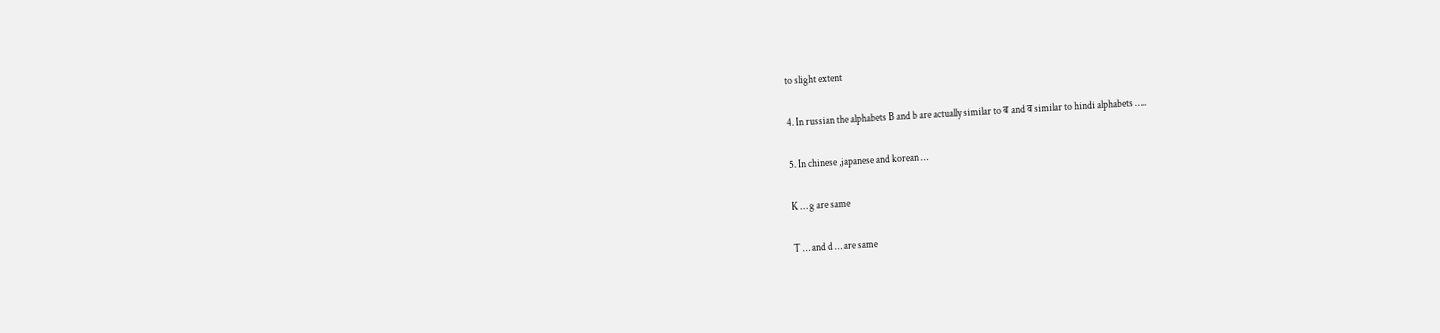to slight extent

4. In russian the alphabets B and b are actually similar to ब and व similar to hindi alphabets …..

5. In chinese ,japanese and korean …

K … g are same

T … and d … are same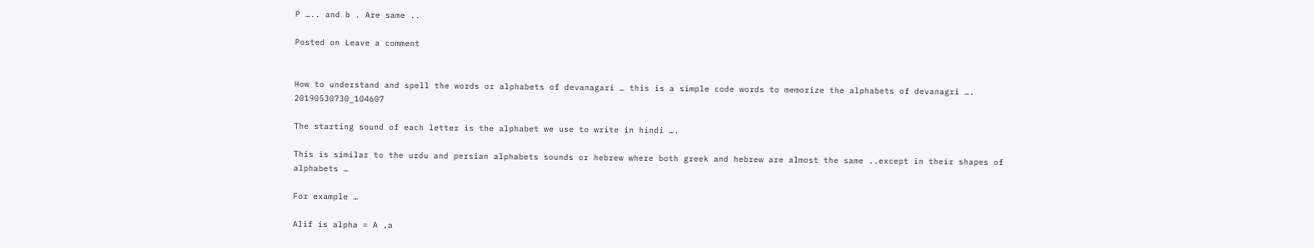P ….. and b . Are same ..

Posted on Leave a comment


How to understand and spell the words or alphabets of devanagari … this is a simple code words to memorize the alphabets of devanagri …. 20190530730_104607

The starting sound of each letter is the alphabet we use to write in hindi ….

This is similar to the urdu and persian alphabets sounds or hebrew where both greek and hebrew are almost the same ..except in their shapes of alphabets …

For example …

Alif is alpha = A ,a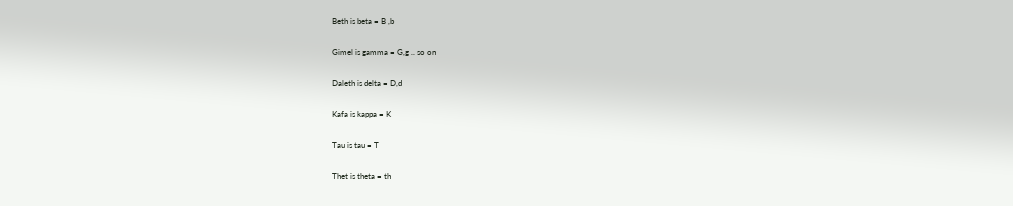Beth is beta = B ,b

Gimel is gamma = G,g .. so on

Daleth is delta = D,d

Kafa is kappa = K

Tau is tau = T

Thet is theta = th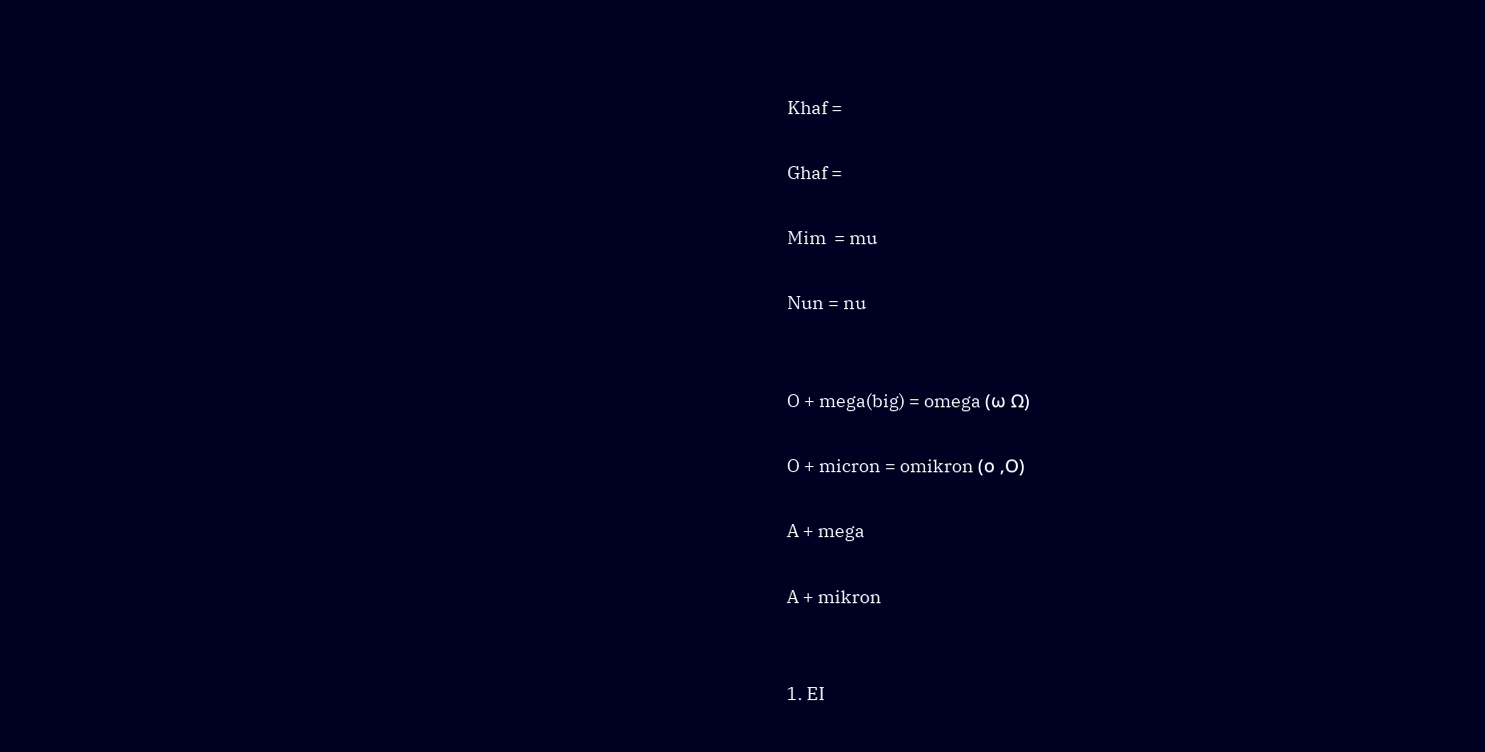Khaf =

Ghaf =

Mim  = mu

Nun = nu


O + mega(big) = omega (ω Ω)

O + micron = omikron (ο ,Ο)

A + mega

A + mikron


1. EI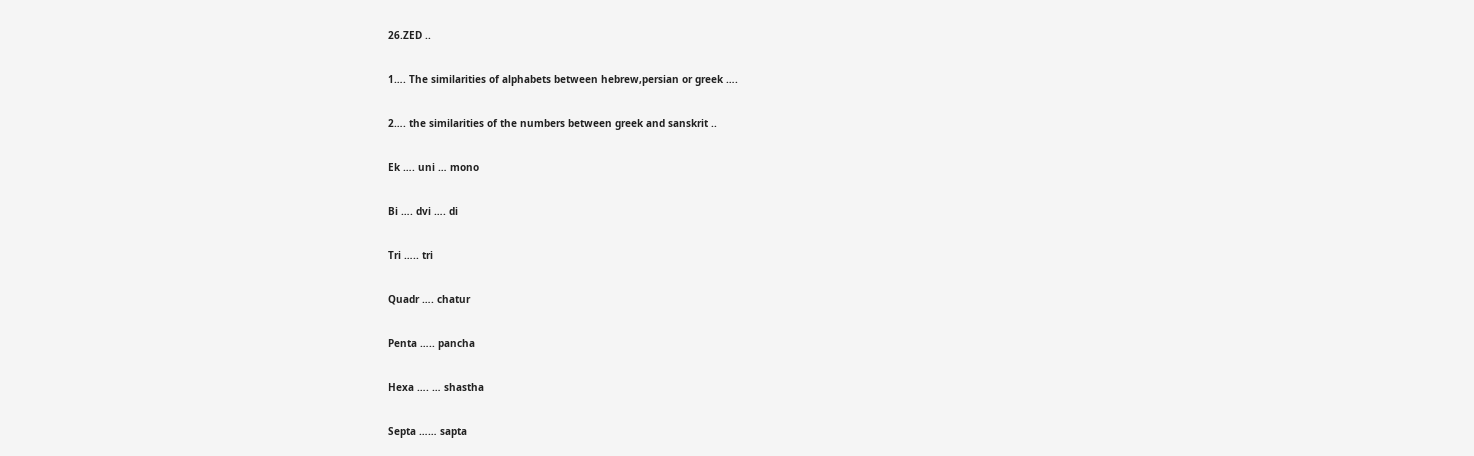26.ZED ..

1…. The similarities of alphabets between hebrew,persian or greek ….

2…. the similarities of the numbers between greek and sanskrit ..

Ek …. uni … mono

Bi …. dvi …. di

Tri ….. tri

Quadr …. chatur

Penta ….. pancha

Hexa …. … shastha

Septa …… sapta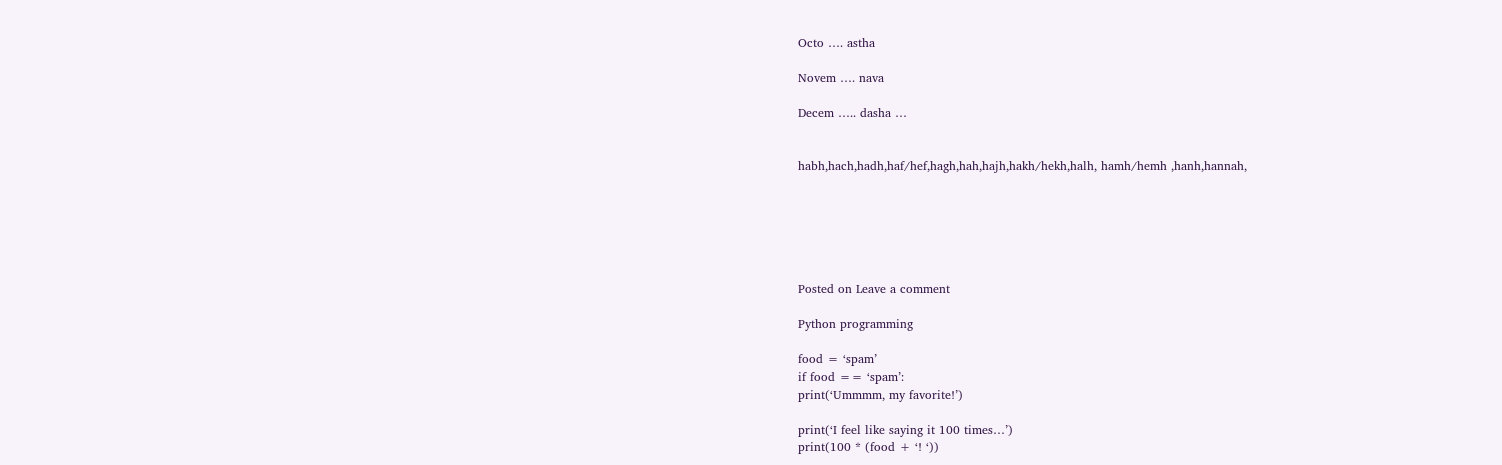Octo …. astha

Novem …. nava

Decem ….. dasha …


habh,hach,hadh,haf/hef,hagh,hah,hajh,hakh/hekh,halh, hamh/hemh ,hanh,hannah,






Posted on Leave a comment

Python programming

food = ‘spam’
if food == ‘spam’:
print(‘Ummmm, my favorite!’)

print(‘I feel like saying it 100 times…’)
print(100 * (food + ‘! ‘))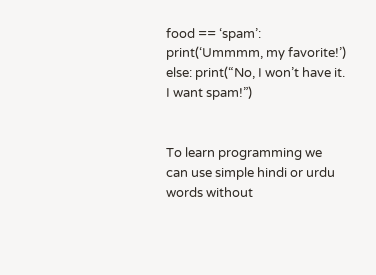food == ‘spam’: print(‘Ummmm, my favorite!’) else: print(“No, I won’t have it. I want spam!”)


To learn programming we can use simple hindi or urdu words without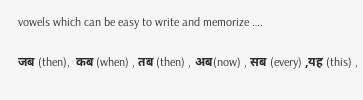vowels which can be easy to write and memorize ….

जब (then),  कब (when) , तब (then) , अब(now) , सब (every) ,यह (this) ,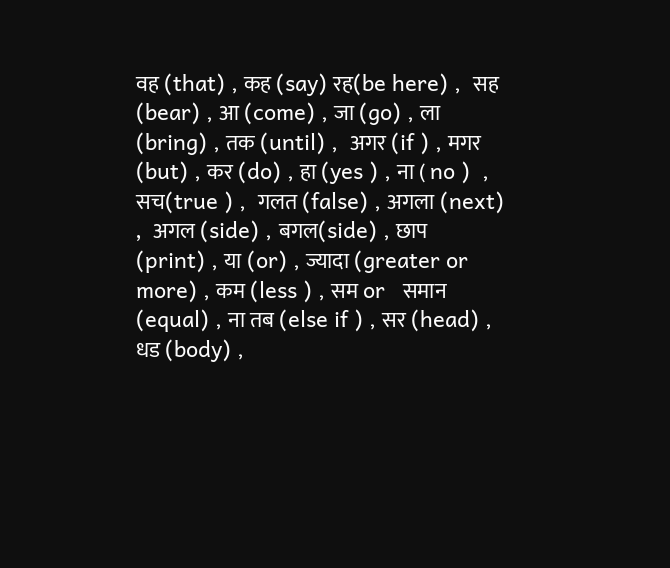वह (that) , कह (say) रह(be here) ,  सह (bear) , आ (come) , जा (go) , ला (bring) , तक (until) ,  अगर (if ) , मगर (but) , कर (do) , हा (yes ) , ना ( no )  , सच(true ) ,  गलत (false) , अगला (next) ,   अगल (side) , बगल(side) , छाप (print) , या (or) , ज्यादा (greater or more) , कम (less ) , सम or   समान (equal) , ना तब (else if ) , सर (head) , धड (body) ,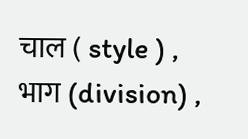चाल ( style ) , भाग (division) ,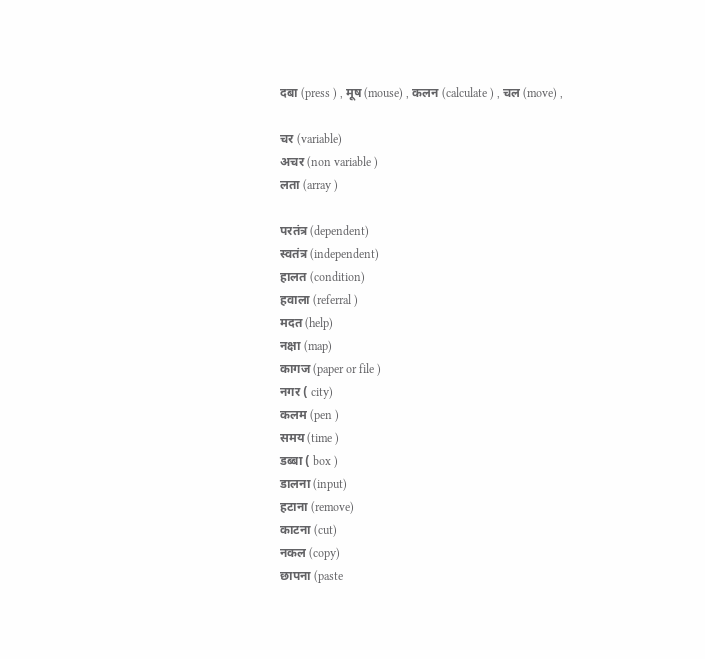दबा (press ) , मूष (mouse) , कलन (calculate ) , चल (move) ,

चर (variable)
अचर (non variable )
लता (array )

परतंत्र (dependent)
स्वतंत्र (independent)
हालत (condition)
हवाला (referral )
मदत (help)
नक्षा (map)
कागज (paper or file )
नगर ( city)
कलम (pen )
समय (time )
डब्बा ( box )
डालना (input)
हटाना (remove)
काटना (cut)
नकल (copy)
छापना (paste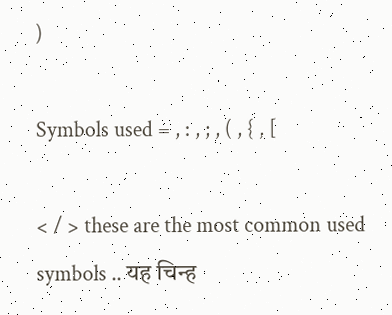)

Symbols used = , : , ; , ( , { , [

< / > these are the most common used symbols .. यह चिन्ह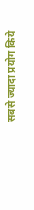सबसे ज्यादा प्रयोग किये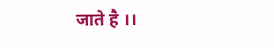जाते है ।।